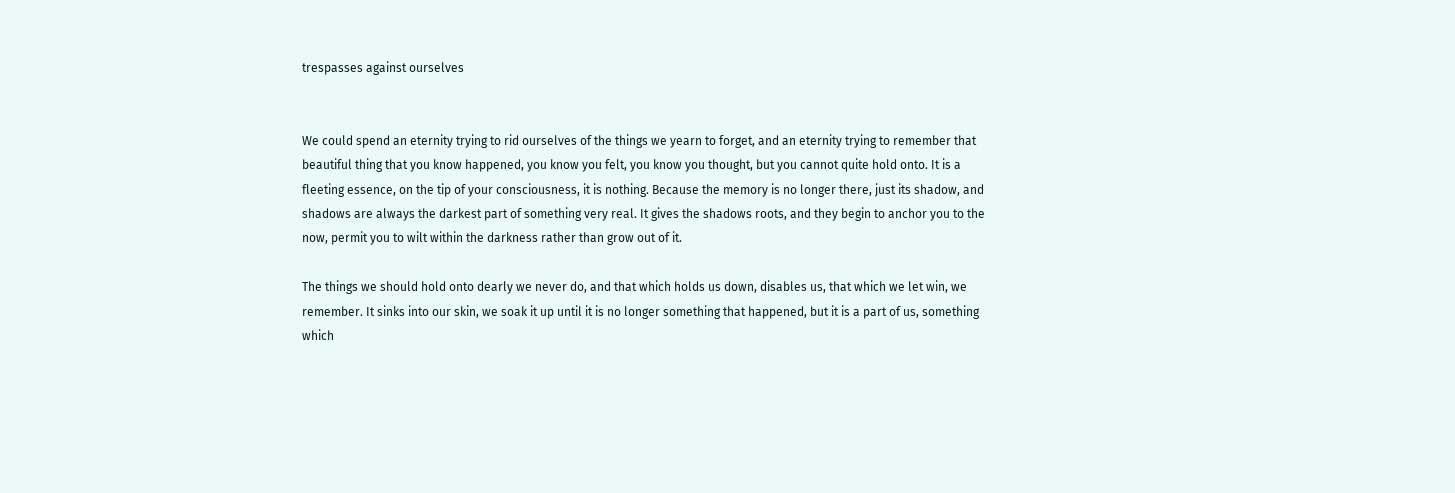trespasses against ourselves


We could spend an eternity trying to rid ourselves of the things we yearn to forget, and an eternity trying to remember that beautiful thing that you know happened, you know you felt, you know you thought, but you cannot quite hold onto. It is a fleeting essence, on the tip of your consciousness, it is nothing. Because the memory is no longer there, just its shadow, and shadows are always the darkest part of something very real. It gives the shadows roots, and they begin to anchor you to the now, permit you to wilt within the darkness rather than grow out of it.

The things we should hold onto dearly we never do, and that which holds us down, disables us, that which we let win, we remember. It sinks into our skin, we soak it up until it is no longer something that happened, but it is a part of us, something which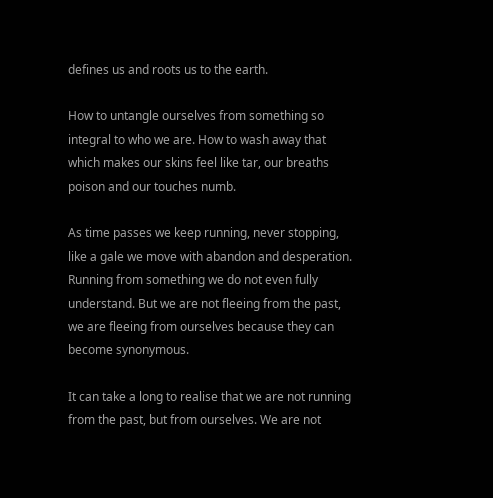defines us and roots us to the earth.

How to untangle ourselves from something so integral to who we are. How to wash away that which makes our skins feel like tar, our breaths poison and our touches numb.

As time passes we keep running, never stopping, like a gale we move with abandon and desperation. Running from something we do not even fully understand. But we are not fleeing from the past, we are fleeing from ourselves because they can become synonymous.

It can take a long to realise that we are not running from the past, but from ourselves. We are not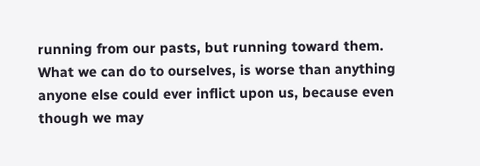running from our pasts, but running toward them. What we can do to ourselves, is worse than anything anyone else could ever inflict upon us, because even though we may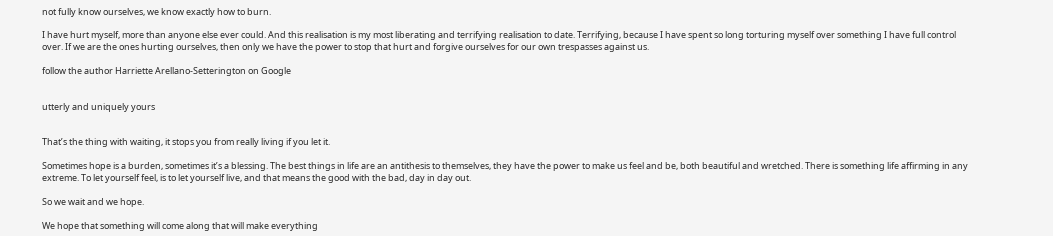not fully know ourselves, we know exactly how to burn.

I have hurt myself, more than anyone else ever could. And this realisation is my most liberating and terrifying realisation to date. Terrifying, because I have spent so long torturing myself over something I have full control over. If we are the ones hurting ourselves, then only we have the power to stop that hurt and forgive ourselves for our own trespasses against us.

follow the author Harriette Arellano-Setterington on Google


utterly and uniquely yours


That’s the thing with waiting, it stops you from really living if you let it.

Sometimes hope is a burden, sometimes it’s a blessing. The best things in life are an antithesis to themselves, they have the power to make us feel and be, both beautiful and wretched. There is something life affirming in any extreme. To let yourself feel, is to let yourself live, and that means the good with the bad, day in day out.

So we wait and we hope.

We hope that something will come along that will make everything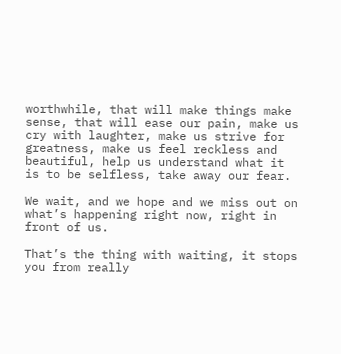worthwhile, that will make things make sense, that will ease our pain, make us cry with laughter, make us strive for greatness, make us feel reckless and beautiful, help us understand what it is to be selfless, take away our fear.

We wait, and we hope and we miss out on what’s happening right now, right in front of us.

That’s the thing with waiting, it stops you from really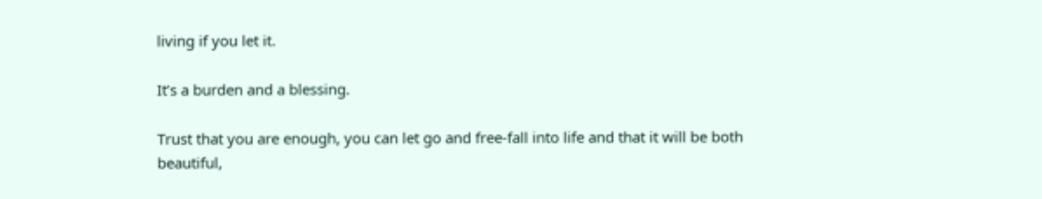living if you let it.

It’s a burden and a blessing.

Trust that you are enough, you can let go and free-fall into life and that it will be both beautiful,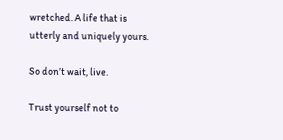wretched. A life that is utterly and uniquely yours.

So don’t wait, live.

Trust yourself not to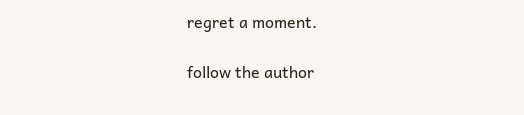regret a moment.

follow the author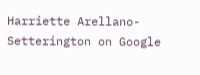Harriette Arellano-Setterington on Google